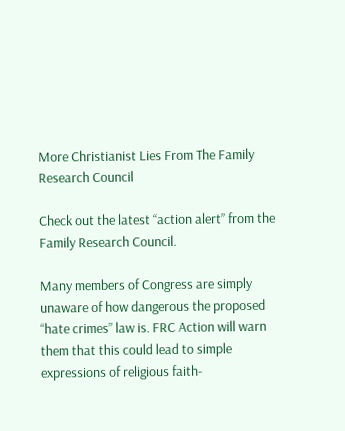More Christianist Lies From The Family Research Council

Check out the latest “action alert” from the Family Research Council.

Many members of Congress are simply unaware of how dangerous the proposed “hate crimes” law is. FRC Action will warn them that this could lead to simple expressions of religious faith-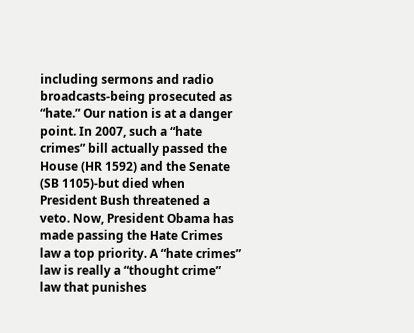including sermons and radio broadcasts-being prosecuted as “hate.” Our nation is at a danger point. In 2007, such a “hate crimes” bill actually passed the House (HR 1592) and the Senate (SB 1105)-but died when President Bush threatened a veto. Now, President Obama has made passing the Hate Crimes law a top priority. A “hate crimes” law is really a “thought crime” law that punishes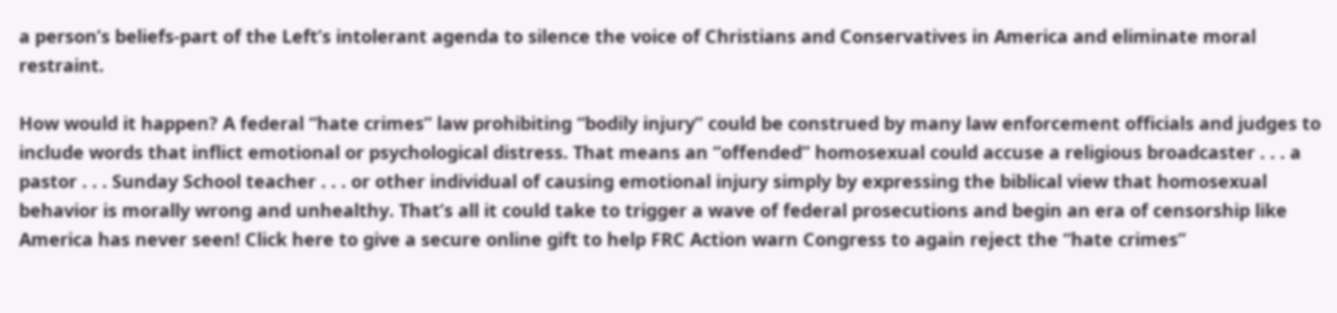a person’s beliefs-part of the Left’s intolerant agenda to silence the voice of Christians and Conservatives in America and eliminate moral restraint.

How would it happen? A federal “hate crimes” law prohibiting “bodily injury” could be construed by many law enforcement officials and judges to include words that inflict emotional or psychological distress. That means an “offended” homosexual could accuse a religious broadcaster . . . a pastor . . . Sunday School teacher . . . or other individual of causing emotional injury simply by expressing the biblical view that homosexual behavior is morally wrong and unhealthy. That’s all it could take to trigger a wave of federal prosecutions and begin an era of censorship like America has never seen! Click here to give a secure online gift to help FRC Action warn Congress to again reject the “hate crimes”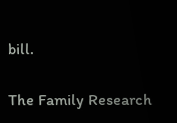bill.

The Family Research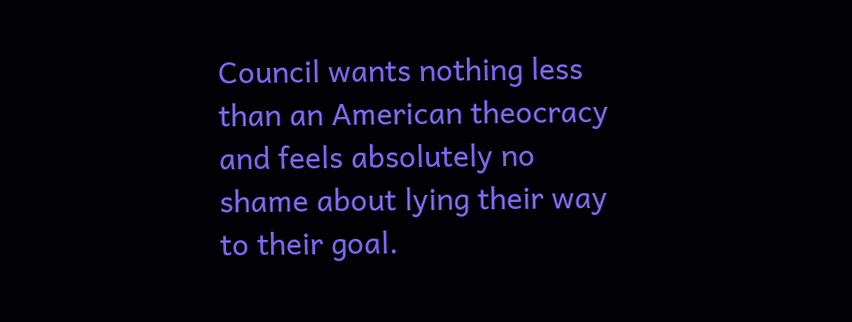Council wants nothing less than an American theocracy and feels absolutely no shame about lying their way to their goal.